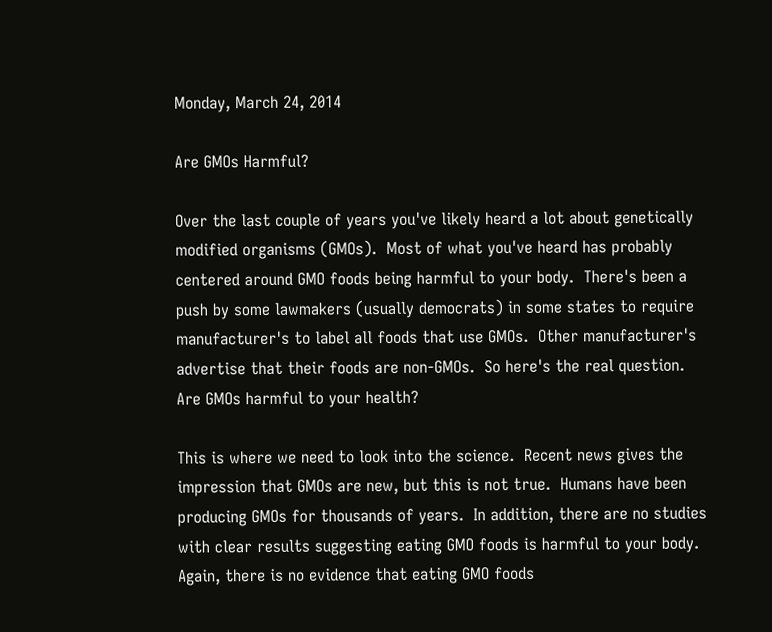Monday, March 24, 2014

Are GMOs Harmful?

Over the last couple of years you've likely heard a lot about genetically modified organisms (GMOs).  Most of what you've heard has probably centered around GMO foods being harmful to your body.  There's been a push by some lawmakers (usually democrats) in some states to require manufacturer's to label all foods that use GMOs.  Other manufacturer's advertise that their foods are non-GMOs.  So here's the real question.  Are GMOs harmful to your health?

This is where we need to look into the science.  Recent news gives the impression that GMOs are new, but this is not true.  Humans have been producing GMOs for thousands of years.  In addition, there are no studies with clear results suggesting eating GMO foods is harmful to your body.  Again, there is no evidence that eating GMO foods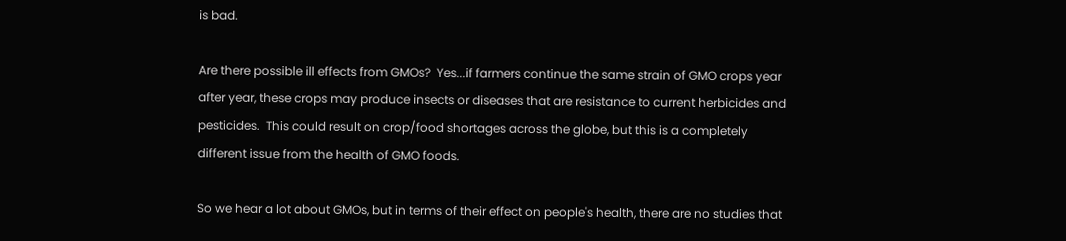is bad.

Are there possible ill effects from GMOs?  Yes...if farmers continue the same strain of GMO crops year after year, these crops may produce insects or diseases that are resistance to current herbicides and pesticides.  This could result on crop/food shortages across the globe, but this is a completely different issue from the health of GMO foods.

So we hear a lot about GMOs, but in terms of their effect on people's health, there are no studies that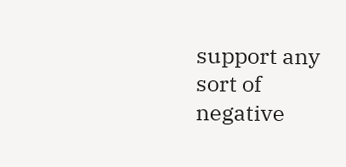support any sort of negative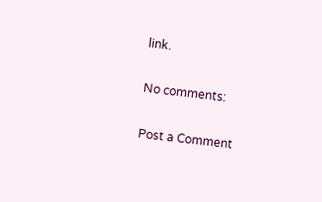link.

No comments:

Post a Comment